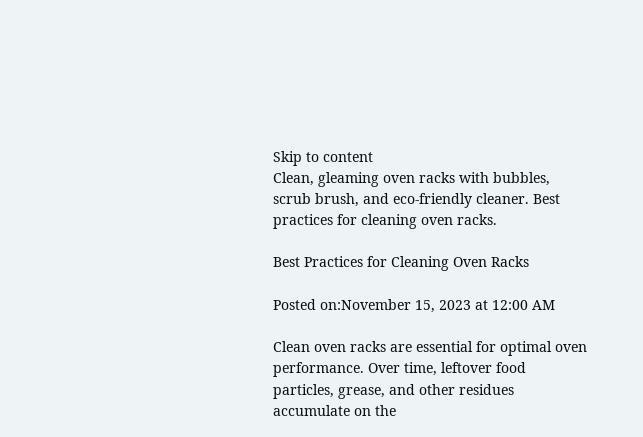Skip to content
Clean, gleaming oven racks with bubbles, scrub brush, and eco-friendly cleaner. Best practices for cleaning oven racks.

Best Practices for Cleaning Oven Racks

Posted on:November 15, 2023 at 12:00 AM

Clean oven racks are essential for optimal oven performance. Over time, leftover food particles, grease, and other residues accumulate on the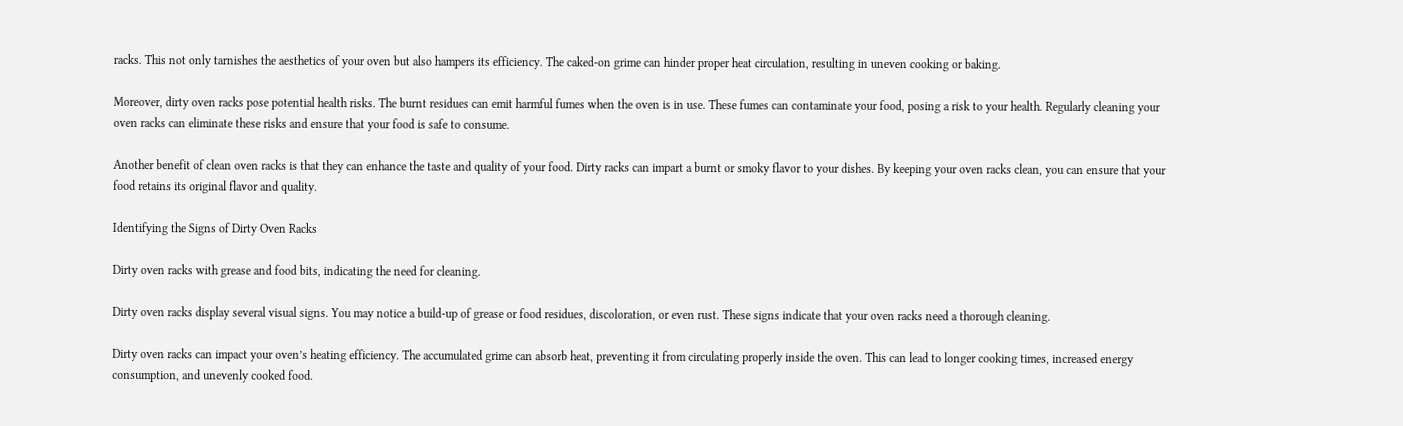racks. This not only tarnishes the aesthetics of your oven but also hampers its efficiency. The caked-on grime can hinder proper heat circulation, resulting in uneven cooking or baking.

Moreover, dirty oven racks pose potential health risks. The burnt residues can emit harmful fumes when the oven is in use. These fumes can contaminate your food, posing a risk to your health. Regularly cleaning your oven racks can eliminate these risks and ensure that your food is safe to consume.

Another benefit of clean oven racks is that they can enhance the taste and quality of your food. Dirty racks can impart a burnt or smoky flavor to your dishes. By keeping your oven racks clean, you can ensure that your food retains its original flavor and quality.

Identifying the Signs of Dirty Oven Racks

Dirty oven racks with grease and food bits, indicating the need for cleaning.

Dirty oven racks display several visual signs. You may notice a build-up of grease or food residues, discoloration, or even rust. These signs indicate that your oven racks need a thorough cleaning.

Dirty oven racks can impact your oven’s heating efficiency. The accumulated grime can absorb heat, preventing it from circulating properly inside the oven. This can lead to longer cooking times, increased energy consumption, and unevenly cooked food.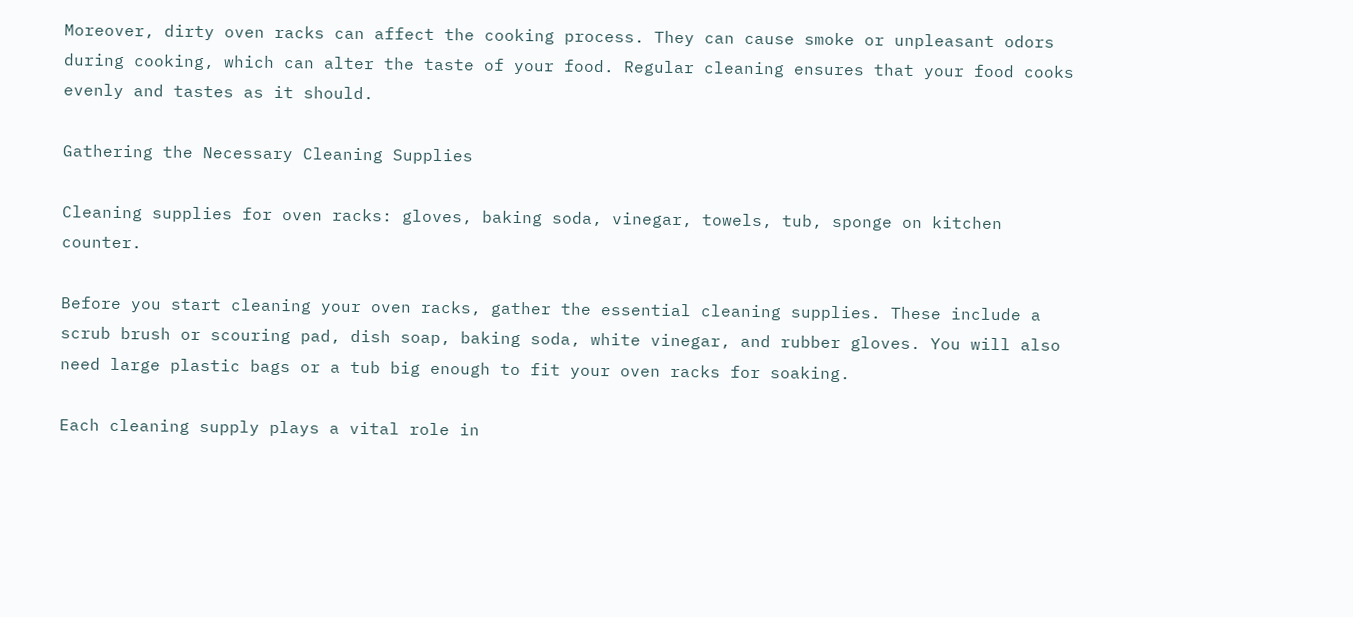Moreover, dirty oven racks can affect the cooking process. They can cause smoke or unpleasant odors during cooking, which can alter the taste of your food. Regular cleaning ensures that your food cooks evenly and tastes as it should.

Gathering the Necessary Cleaning Supplies

Cleaning supplies for oven racks: gloves, baking soda, vinegar, towels, tub, sponge on kitchen counter.

Before you start cleaning your oven racks, gather the essential cleaning supplies. These include a scrub brush or scouring pad, dish soap, baking soda, white vinegar, and rubber gloves. You will also need large plastic bags or a tub big enough to fit your oven racks for soaking.

Each cleaning supply plays a vital role in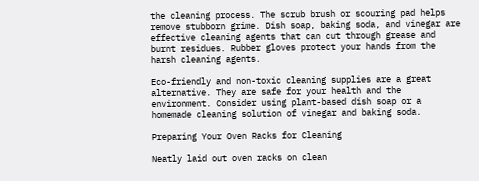the cleaning process. The scrub brush or scouring pad helps remove stubborn grime. Dish soap, baking soda, and vinegar are effective cleaning agents that can cut through grease and burnt residues. Rubber gloves protect your hands from the harsh cleaning agents.

Eco-friendly and non-toxic cleaning supplies are a great alternative. They are safe for your health and the environment. Consider using plant-based dish soap or a homemade cleaning solution of vinegar and baking soda.

Preparing Your Oven Racks for Cleaning

Neatly laid out oven racks on clean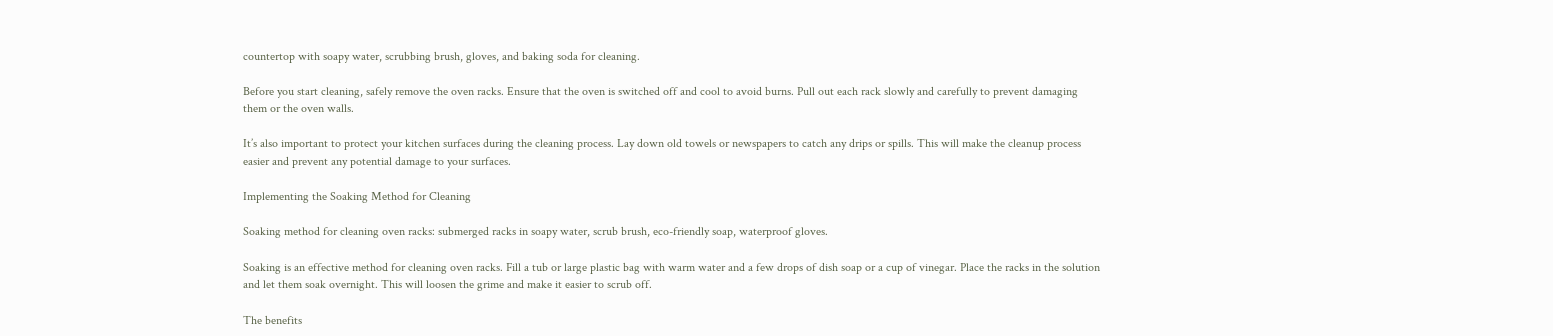countertop with soapy water, scrubbing brush, gloves, and baking soda for cleaning.

Before you start cleaning, safely remove the oven racks. Ensure that the oven is switched off and cool to avoid burns. Pull out each rack slowly and carefully to prevent damaging them or the oven walls.

It’s also important to protect your kitchen surfaces during the cleaning process. Lay down old towels or newspapers to catch any drips or spills. This will make the cleanup process easier and prevent any potential damage to your surfaces.

Implementing the Soaking Method for Cleaning

Soaking method for cleaning oven racks: submerged racks in soapy water, scrub brush, eco-friendly soap, waterproof gloves.

Soaking is an effective method for cleaning oven racks. Fill a tub or large plastic bag with warm water and a few drops of dish soap or a cup of vinegar. Place the racks in the solution and let them soak overnight. This will loosen the grime and make it easier to scrub off.

The benefits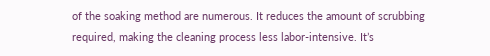of the soaking method are numerous. It reduces the amount of scrubbing required, making the cleaning process less labor-intensive. It’s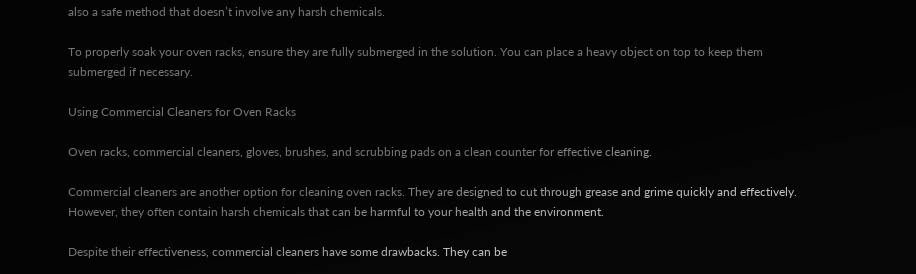also a safe method that doesn’t involve any harsh chemicals.

To properly soak your oven racks, ensure they are fully submerged in the solution. You can place a heavy object on top to keep them submerged if necessary.

Using Commercial Cleaners for Oven Racks

Oven racks, commercial cleaners, gloves, brushes, and scrubbing pads on a clean counter for effective cleaning.

Commercial cleaners are another option for cleaning oven racks. They are designed to cut through grease and grime quickly and effectively. However, they often contain harsh chemicals that can be harmful to your health and the environment.

Despite their effectiveness, commercial cleaners have some drawbacks. They can be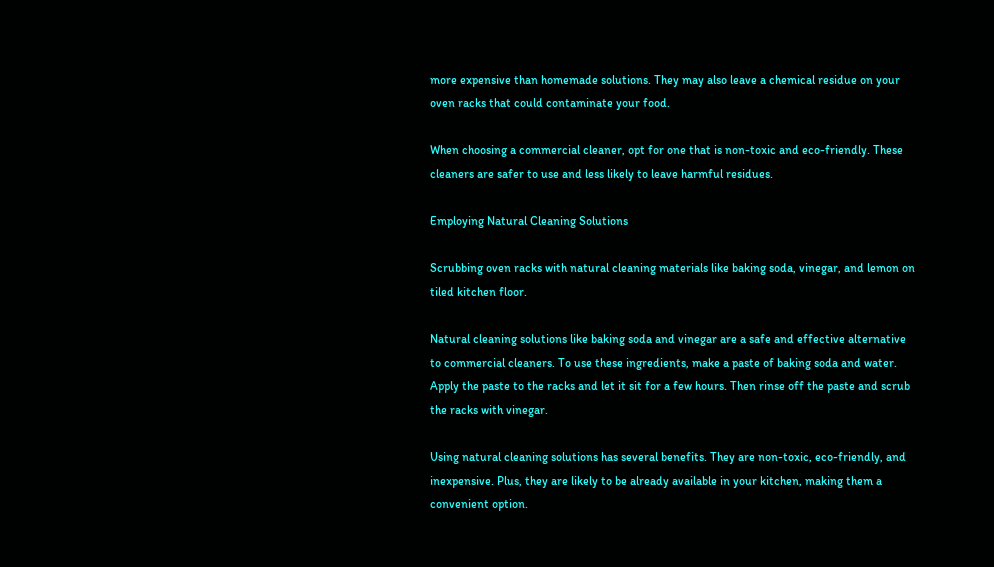more expensive than homemade solutions. They may also leave a chemical residue on your oven racks that could contaminate your food.

When choosing a commercial cleaner, opt for one that is non-toxic and eco-friendly. These cleaners are safer to use and less likely to leave harmful residues.

Employing Natural Cleaning Solutions

Scrubbing oven racks with natural cleaning materials like baking soda, vinegar, and lemon on tiled kitchen floor.

Natural cleaning solutions like baking soda and vinegar are a safe and effective alternative to commercial cleaners. To use these ingredients, make a paste of baking soda and water. Apply the paste to the racks and let it sit for a few hours. Then rinse off the paste and scrub the racks with vinegar.

Using natural cleaning solutions has several benefits. They are non-toxic, eco-friendly, and inexpensive. Plus, they are likely to be already available in your kitchen, making them a convenient option.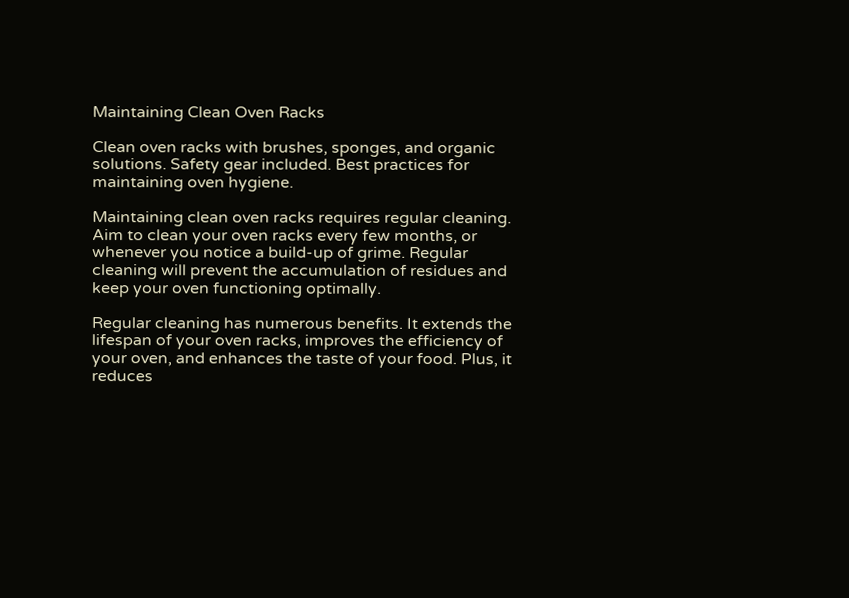Maintaining Clean Oven Racks

Clean oven racks with brushes, sponges, and organic solutions. Safety gear included. Best practices for maintaining oven hygiene.

Maintaining clean oven racks requires regular cleaning. Aim to clean your oven racks every few months, or whenever you notice a build-up of grime. Regular cleaning will prevent the accumulation of residues and keep your oven functioning optimally.

Regular cleaning has numerous benefits. It extends the lifespan of your oven racks, improves the efficiency of your oven, and enhances the taste of your food. Plus, it reduces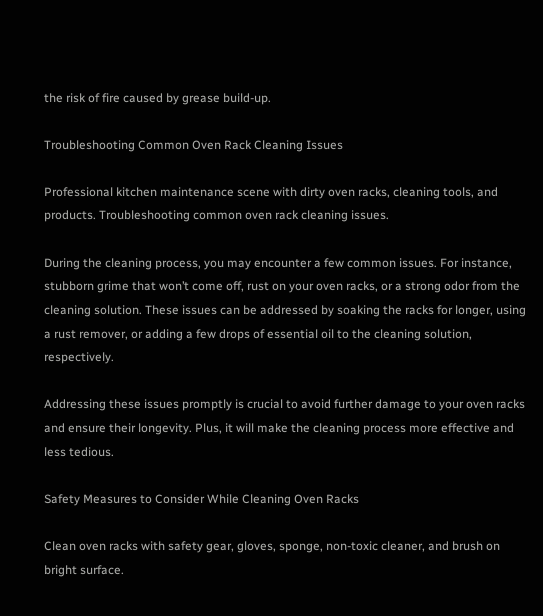the risk of fire caused by grease build-up.

Troubleshooting Common Oven Rack Cleaning Issues

Professional kitchen maintenance scene with dirty oven racks, cleaning tools, and products. Troubleshooting common oven rack cleaning issues.

During the cleaning process, you may encounter a few common issues. For instance, stubborn grime that won’t come off, rust on your oven racks, or a strong odor from the cleaning solution. These issues can be addressed by soaking the racks for longer, using a rust remover, or adding a few drops of essential oil to the cleaning solution, respectively.

Addressing these issues promptly is crucial to avoid further damage to your oven racks and ensure their longevity. Plus, it will make the cleaning process more effective and less tedious.

Safety Measures to Consider While Cleaning Oven Racks

Clean oven racks with safety gear, gloves, sponge, non-toxic cleaner, and brush on bright surface.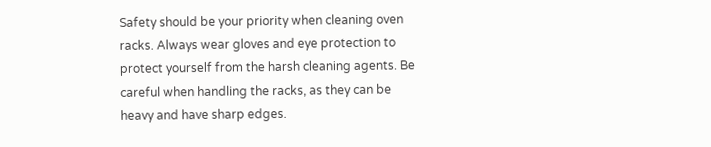Safety should be your priority when cleaning oven racks. Always wear gloves and eye protection to protect yourself from the harsh cleaning agents. Be careful when handling the racks, as they can be heavy and have sharp edges.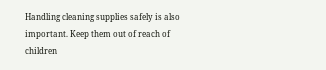Handling cleaning supplies safely is also important. Keep them out of reach of children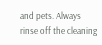and pets. Always rinse off the cleaning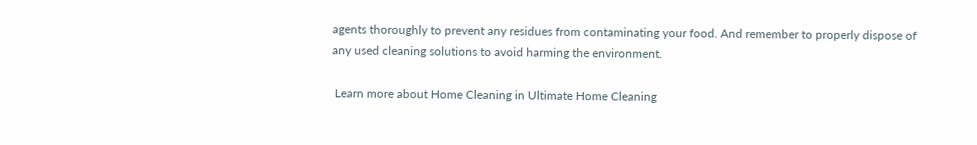agents thoroughly to prevent any residues from contaminating your food. And remember to properly dispose of any used cleaning solutions to avoid harming the environment.

 Learn more about Home Cleaning in Ultimate Home Cleaning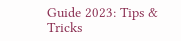Guide 2023: Tips & Tricks